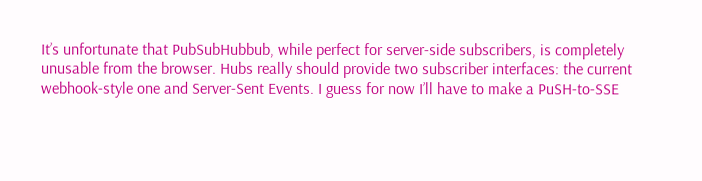It’s unfortunate that PubSubHubbub, while perfect for server-side subscribers, is completely unusable from the browser. Hubs really should provide two subscriber interfaces: the current webhook-style one and Server-Sent Events. I guess for now I’ll have to make a PuSH-to-SSE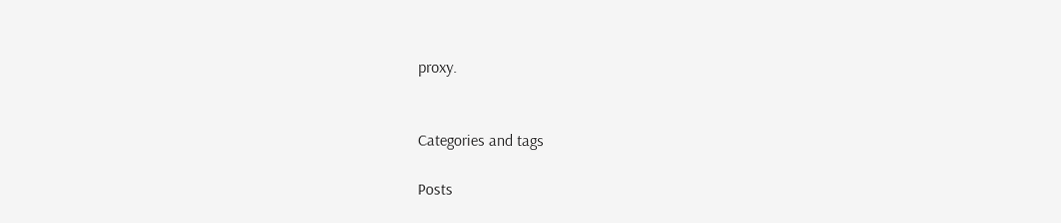proxy.


Categories and tags

Posts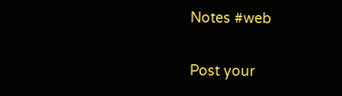Notes #web

Post your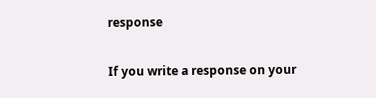response

If you write a response on your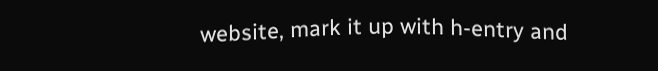website, mark it up with h-entry and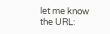let me know the URL: